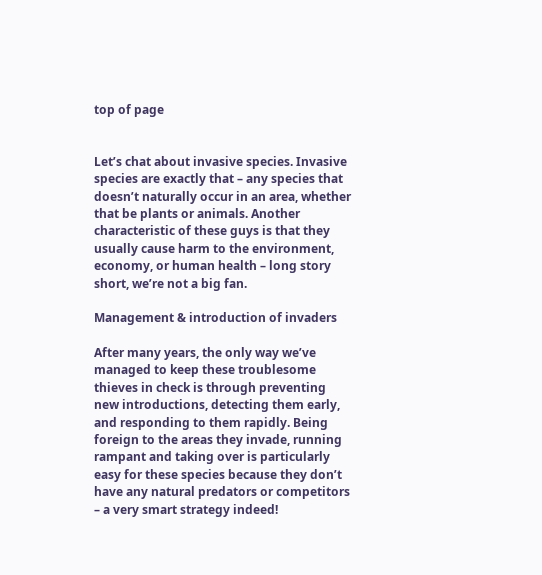top of page


Let’s chat about invasive species. Invasive species are exactly that – any species that doesn’t naturally occur in an area, whether that be plants or animals. Another characteristic of these guys is that they usually cause harm to the environment, economy, or human health – long story short, we’re not a big fan.

Management & introduction of invaders

After many years, the only way we’ve managed to keep these troublesome thieves in check is through preventing new introductions, detecting them early, and responding to them rapidly. Being foreign to the areas they invade, running rampant and taking over is particularly easy for these species because they don’t have any natural predators or competitors – a very smart strategy indeed!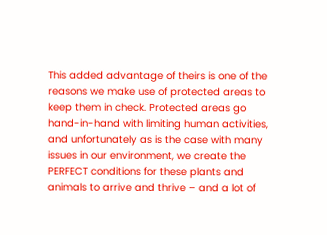This added advantage of theirs is one of the reasons we make use of protected areas to keep them in check. Protected areas go hand-in-hand with limiting human activities, and unfortunately as is the case with many issues in our environment, we create the PERFECT conditions for these plants and animals to arrive and thrive – and a lot of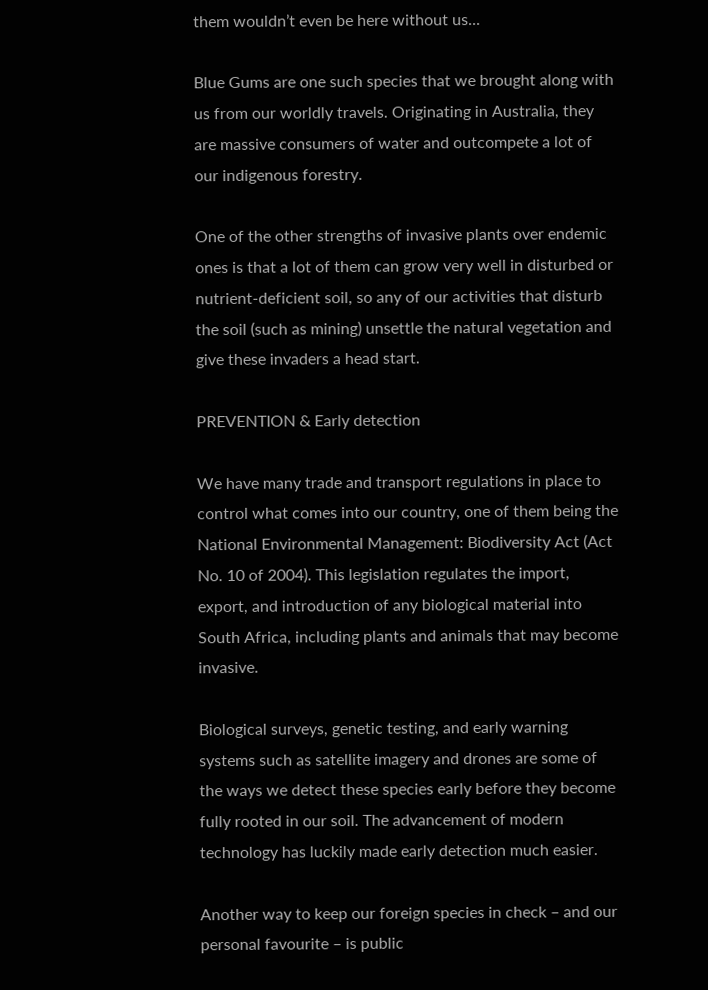them wouldn’t even be here without us...

Blue Gums are one such species that we brought along with us from our worldly travels. Originating in Australia, they are massive consumers of water and outcompete a lot of our indigenous forestry.

One of the other strengths of invasive plants over endemic ones is that a lot of them can grow very well in disturbed or nutrient-deficient soil, so any of our activities that disturb the soil (such as mining) unsettle the natural vegetation and give these invaders a head start.

PREVENTION & Early detection

We have many trade and transport regulations in place to control what comes into our country, one of them being the National Environmental Management: Biodiversity Act (Act No. 10 of 2004). This legislation regulates the import, export, and introduction of any biological material into South Africa, including plants and animals that may become invasive.

Biological surveys, genetic testing, and early warning systems such as satellite imagery and drones are some of the ways we detect these species early before they become fully rooted in our soil. The advancement of modern technology has luckily made early detection much easier.

Another way to keep our foreign species in check – and our personal favourite – is public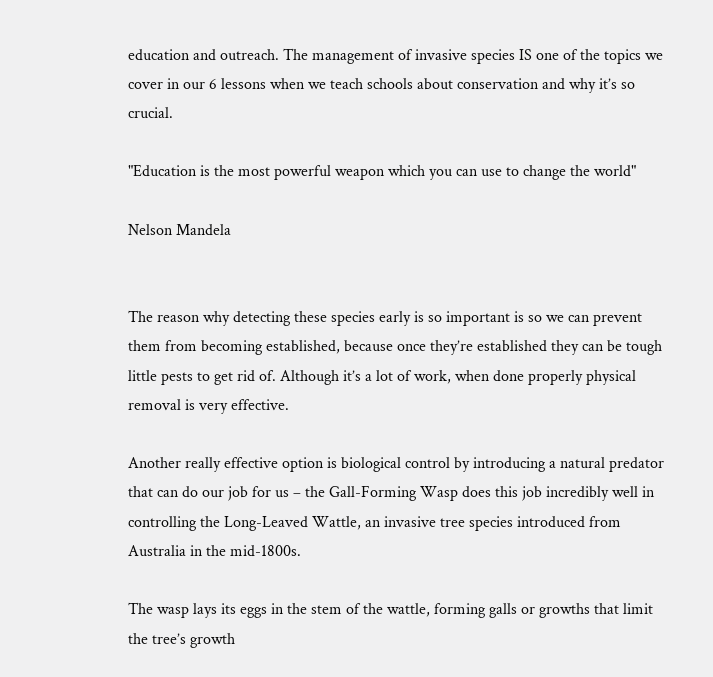education and outreach. The management of invasive species IS one of the topics we cover in our 6 lessons when we teach schools about conservation and why it’s so crucial.

"Education is the most powerful weapon which you can use to change the world"

Nelson Mandela


The reason why detecting these species early is so important is so we can prevent them from becoming established, because once they’re established they can be tough little pests to get rid of. Although it’s a lot of work, when done properly physical removal is very effective.

Another really effective option is biological control by introducing a natural predator that can do our job for us – the Gall-Forming Wasp does this job incredibly well in controlling the Long-Leaved Wattle, an invasive tree species introduced from Australia in the mid-1800s.

The wasp lays its eggs in the stem of the wattle, forming galls or growths that limit the tree’s growth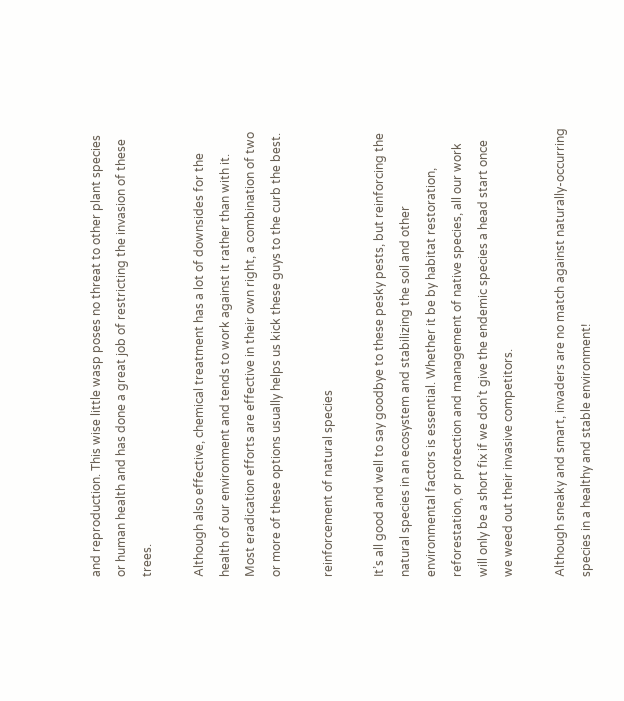and reproduction. This wise little wasp poses no threat to other plant species or human health and has done a great job of restricting the invasion of these trees.

Although also effective, chemical treatment has a lot of downsides for the health of our environment and tends to work against it rather than with it. Most eradication efforts are effective in their own right, a combination of two or more of these options usually helps us kick these guys to the curb the best.

reinforcement of natural species

It’s all good and well to say goodbye to these pesky pests, but reinforcing the natural species in an ecosystem and stabilizing the soil and other environmental factors is essential. Whether it be by habitat restoration, reforestation, or protection and management of native species, all our work will only be a short fix if we don’t give the endemic species a head start once we weed out their invasive competitors.

Although sneaky and smart, invaders are no match against naturally-occurring species in a healthy and stable environment!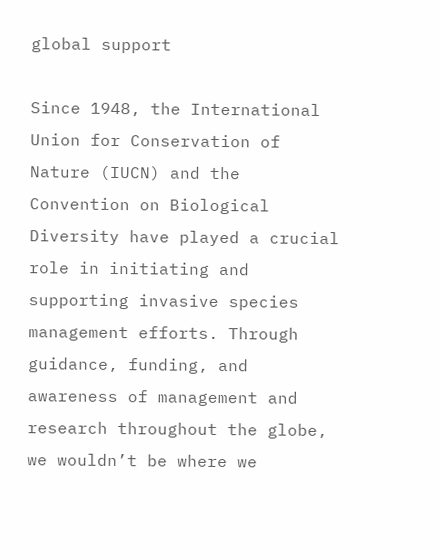global support

Since 1948, the International Union for Conservation of Nature (IUCN) and the Convention on Biological Diversity have played a crucial role in initiating and supporting invasive species management efforts. Through guidance, funding, and awareness of management and research throughout the globe, we wouldn’t be where we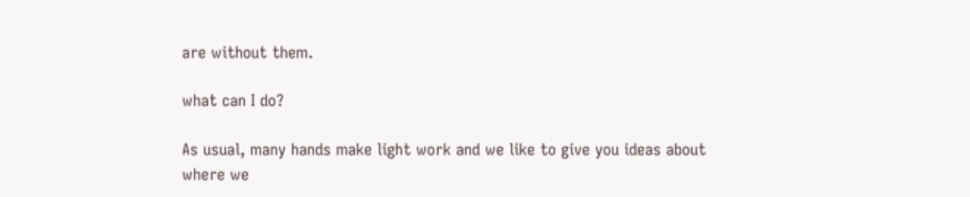are without them.

what can I do?

As usual, many hands make light work and we like to give you ideas about where we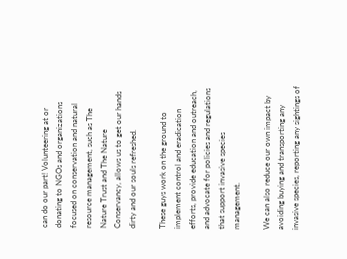can do our part! Volunteering at or donating to NGOs and organizations focused on conservation and natural resource management, such as The Nature Trust and The Nature Conservancy, allows us to get our hands dirty and our souls refreshed.

These guys work on the ground to implement control and eradication efforts, provide education and outreach, and advocate for policies and regulations that support invasive species management.

We can also reduce our own impact by avoiding buying and transporting any invasive species, reporting any sightings of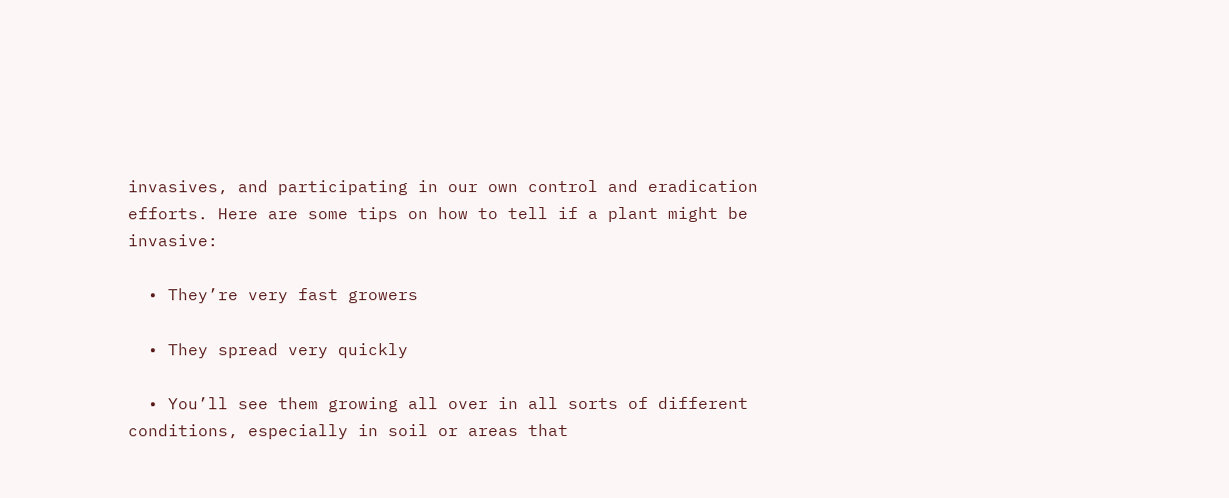invasives, and participating in our own control and eradication efforts. Here are some tips on how to tell if a plant might be invasive:

  • They’re very fast growers

  • They spread very quickly

  • You’ll see them growing all over in all sorts of different conditions, especially in soil or areas that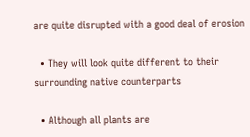are quite disrupted with a good deal of erosion

  • They will look quite different to their surrounding native counterparts

  • Although all plants are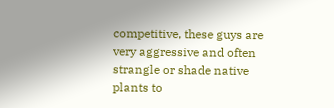competitive, these guys are very aggressive and often strangle or shade native plants to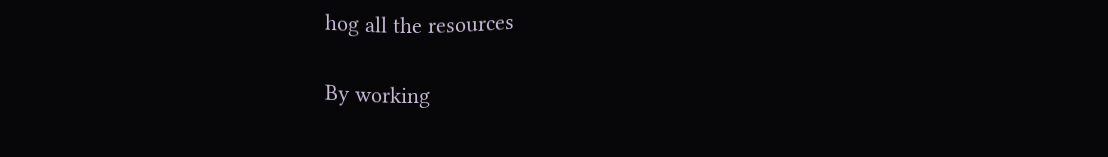hog all the resources

By working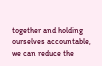together and holding ourselves accountable, we can reduce the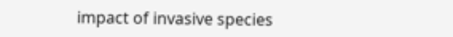impact of invasive species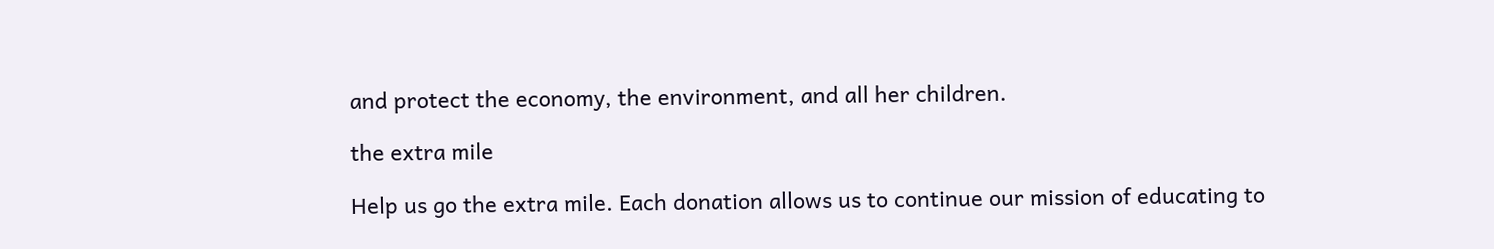and protect the economy, the environment, and all her children.

the extra mile

Help us go the extra mile. Each donation allows us to continue our mission of educating to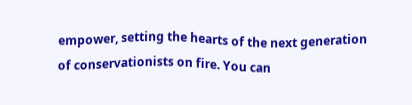empower, setting the hearts of the next generation of conservationists on fire. You can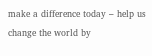make a difference today – help us change the world by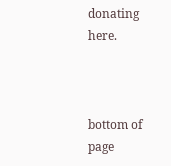donating here.



bottom of page